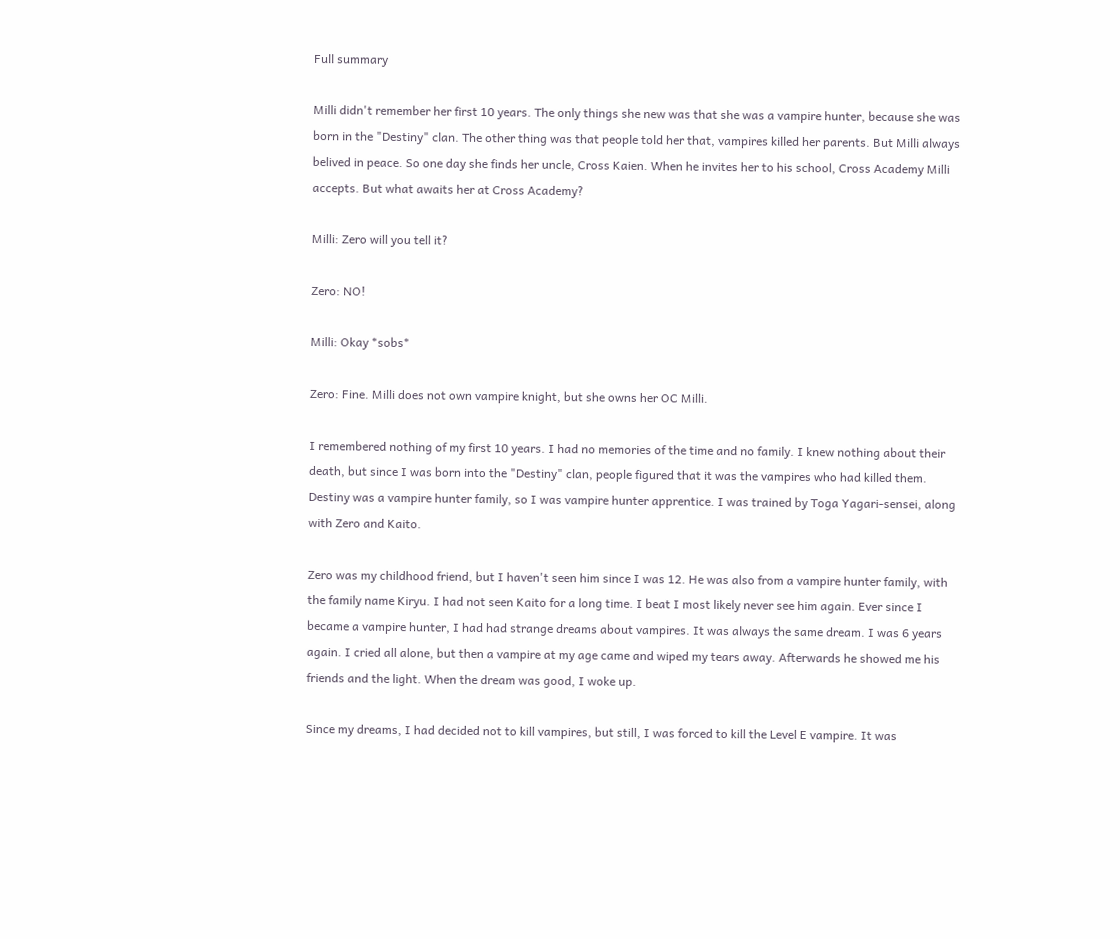Full summary

Milli didn't remember her first 10 years. The only things she new was that she was a vampire hunter, because she was born in the "Destiny" clan. The other thing was that people told her that, vampires killed her parents. But Milli always belived in peace. So one day she finds her uncle, Cross Kaien. When he invites her to his school, Cross Academy Milli accepts. But what awaits her at Cross Academy?

Milli: Zero will you tell it?

Zero: NO!

Milli: Okay *sobs*

Zero: Fine. Milli does not own vampire knight, but she owns her OC Milli.

I remembered nothing of my first 10 years. I had no memories of the time and no family. I knew nothing about their death, but since I was born into the "Destiny" clan, people figured that it was the vampires who had killed them. Destiny was a vampire hunter family, so I was vampire hunter apprentice. I was trained by Toga Yagari-sensei, along with Zero and Kaito.

Zero was my childhood friend, but I haven't seen him since I was 12. He was also from a vampire hunter family, with the family name Kiryu. I had not seen Kaito for a long time. I beat I most likely never see him again. Ever since I became a vampire hunter, I had had strange dreams about vampires. It was always the same dream. I was 6 years again. I cried all alone, but then a vampire at my age came and wiped my tears away. Afterwards he showed me his friends and the light. When the dream was good, I woke up.

Since my dreams, I had decided not to kill vampires, but still, I was forced to kill the Level E vampire. It was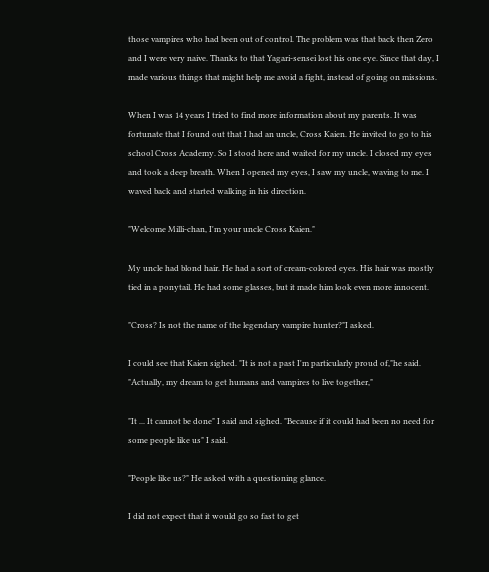those vampires who had been out of control. The problem was that back then Zero and I were very naive. Thanks to that Yagari-sensei lost his one eye. Since that day, I made various things that might help me avoid a fight, instead of going on missions.

When I was 14 years I tried to find more information about my parents. It was fortunate that I found out that I had an uncle, Cross Kaien. He invited to go to his school Cross Academy. So I stood here and waited for my uncle. I closed my eyes and took a deep breath. When I opened my eyes, I saw my uncle, waving to me. I waved back and started walking in his direction.

"Welcome Milli-chan, I'm your uncle Cross Kaien."

My uncle had blond hair. He had a sort of cream-colored eyes. His hair was mostly tied in a ponytail. He had some glasses, but it made him look even more innocent.

"Cross? Is not the name of the legendary vampire hunter?"I asked.

I could see that Kaien sighed. "It is not a past I'm particularly proud of,"he said. "Actually, my dream to get humans and vampires to live together,"

"It ... It cannot be done" I said and sighed. "Because if it could had been no need for some people like us" I said.

"People like us?" He asked with a questioning glance.

I did not expect that it would go so fast to get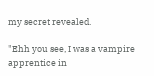my secret revealed.

"Ehh you see, I was a vampire apprentice in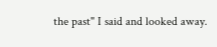the past" I said and looked away.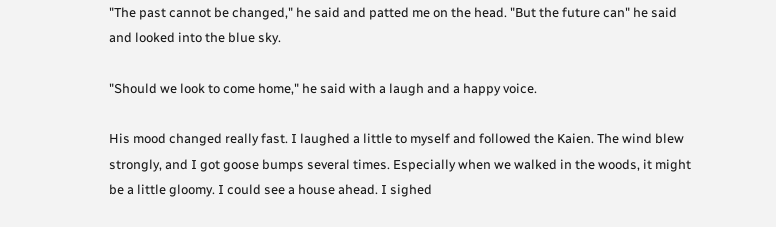"The past cannot be changed," he said and patted me on the head. "But the future can" he said and looked into the blue sky.

"Should we look to come home," he said with a laugh and a happy voice.

His mood changed really fast. I laughed a little to myself and followed the Kaien. The wind blew strongly, and I got goose bumps several times. Especially when we walked in the woods, it might be a little gloomy. I could see a house ahead. I sighed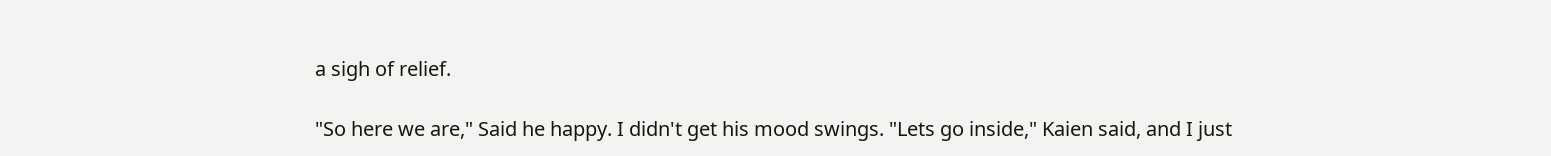a sigh of relief.

"So here we are," Said he happy. I didn't get his mood swings. "Lets go inside," Kaien said, and I just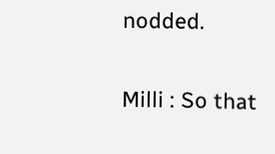nodded.

Milli : So that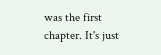was the first chapter. It's just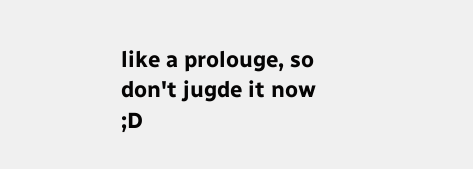like a prolouge, so don't jugde it now ;D